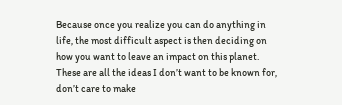Because once you realize you can do anything in life, the most difficult aspect is then deciding on how you want to leave an impact on this planet. These are all the ideas I don’t want to be known for, don’t care to make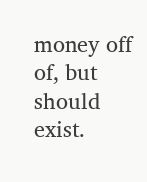money off of, but should exist.